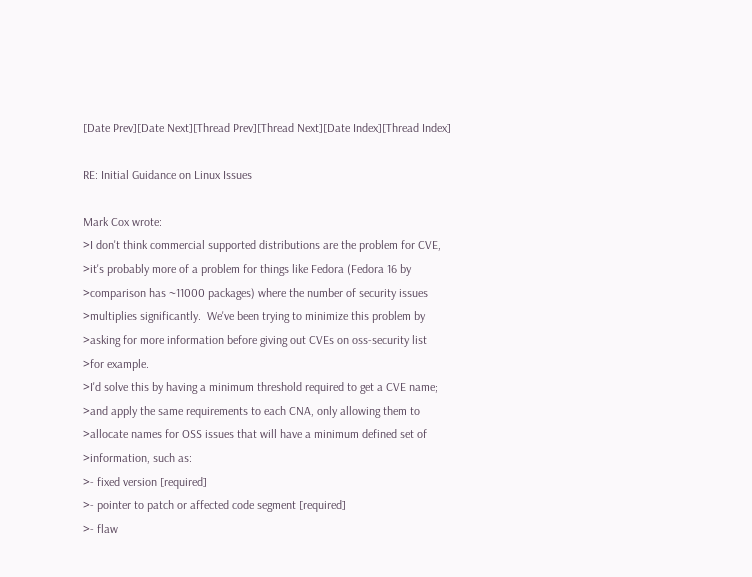[Date Prev][Date Next][Thread Prev][Thread Next][Date Index][Thread Index]

RE: Initial Guidance on Linux Issues

Mark Cox wrote:
>I don't think commercial supported distributions are the problem for CVE,
>it's probably more of a problem for things like Fedora (Fedora 16 by
>comparison has ~11000 packages) where the number of security issues
>multiplies significantly.  We've been trying to minimize this problem by
>asking for more information before giving out CVEs on oss-security list
>for example.
>I'd solve this by having a minimum threshold required to get a CVE name;
>and apply the same requirements to each CNA, only allowing them to
>allocate names for OSS issues that will have a minimum defined set of
>information, such as:
>- fixed version [required]
>- pointer to patch or affected code segment [required]
>- flaw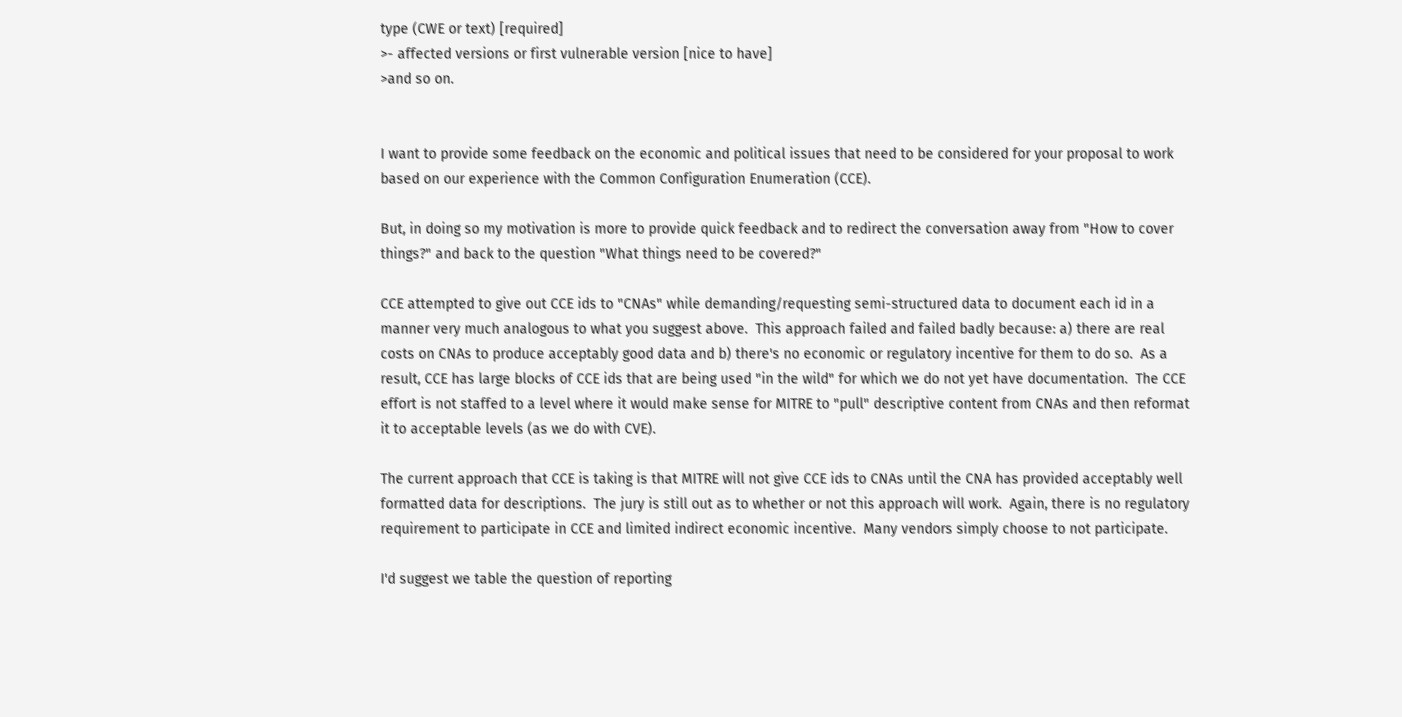type (CWE or text) [required]
>- affected versions or first vulnerable version [nice to have]
>and so on.


I want to provide some feedback on the economic and political issues that need to be considered for your proposal to work based on our experience with the Common Configuration Enumeration (CCE).

But, in doing so my motivation is more to provide quick feedback and to redirect the conversation away from "How to cover things?" and back to the question "What things need to be covered?"

CCE attempted to give out CCE ids to "CNAs" while demanding/requesting semi-structured data to document each id in a manner very much analogous to what you suggest above.  This approach failed and failed badly because: a) there are real costs on CNAs to produce acceptably good data and b) there's no economic or regulatory incentive for them to do so.  As a result, CCE has large blocks of CCE ids that are being used "in the wild" for which we do not yet have documentation.  The CCE effort is not staffed to a level where it would make sense for MITRE to "pull" descriptive content from CNAs and then reformat it to acceptable levels (as we do with CVE).

The current approach that CCE is taking is that MITRE will not give CCE ids to CNAs until the CNA has provided acceptably well formatted data for descriptions.  The jury is still out as to whether or not this approach will work.  Again, there is no regulatory requirement to participate in CCE and limited indirect economic incentive.  Many vendors simply choose to not participate.

I'd suggest we table the question of reporting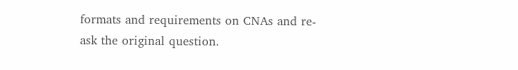formats and requirements on CNAs and re-ask the original question.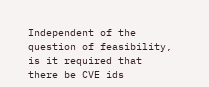Independent of the question of feasibility, is it required that there be CVE ids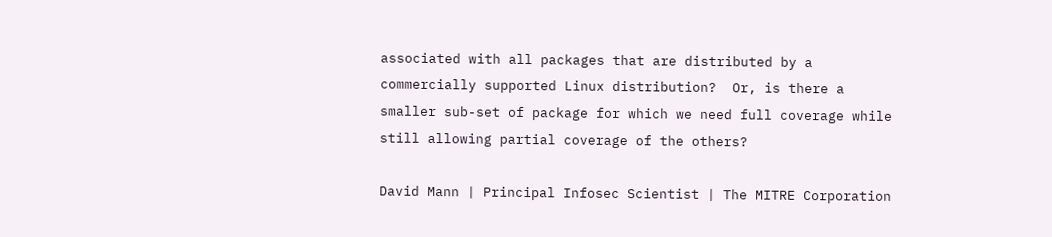associated with all packages that are distributed by a commercially supported Linux distribution?  Or, is there a smaller sub-set of package for which we need full coverage while still allowing partial coverage of the others?

David Mann | Principal Infosec Scientist | The MITRE Corporation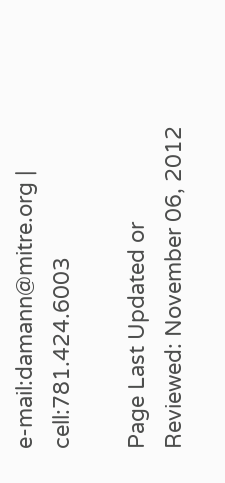e-mail:damann@mitre.org | cell:781.424.6003

Page Last Updated or Reviewed: November 06, 2012